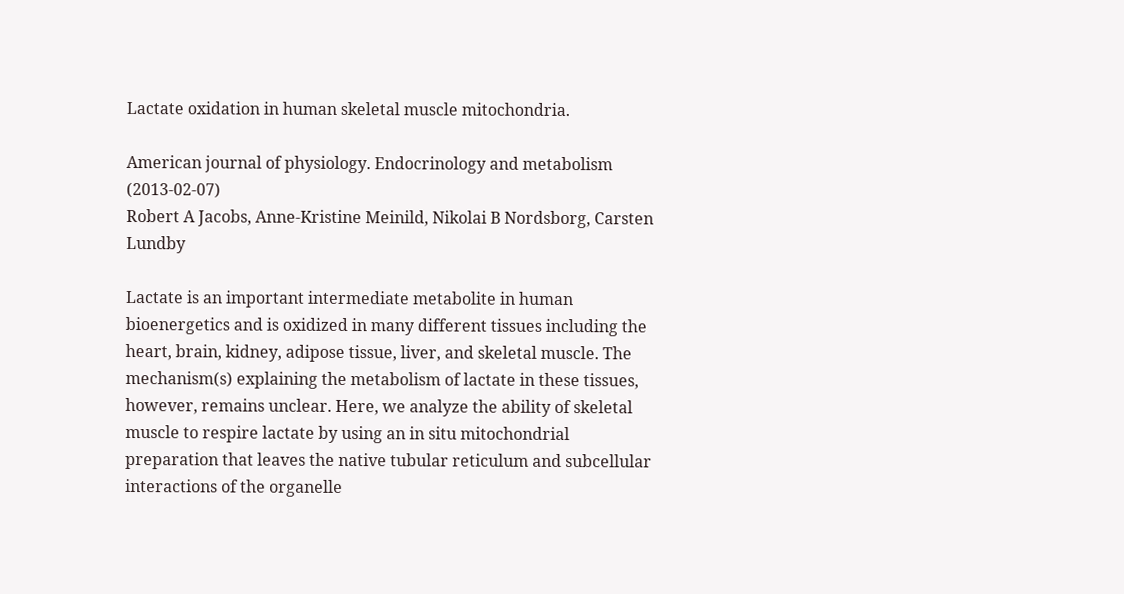Lactate oxidation in human skeletal muscle mitochondria.

American journal of physiology. Endocrinology and metabolism (2013-02-07)
Robert A Jacobs, Anne-Kristine Meinild, Nikolai B Nordsborg, Carsten Lundby

Lactate is an important intermediate metabolite in human bioenergetics and is oxidized in many different tissues including the heart, brain, kidney, adipose tissue, liver, and skeletal muscle. The mechanism(s) explaining the metabolism of lactate in these tissues, however, remains unclear. Here, we analyze the ability of skeletal muscle to respire lactate by using an in situ mitochondrial preparation that leaves the native tubular reticulum and subcellular interactions of the organelle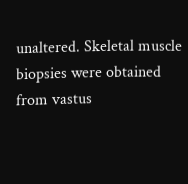unaltered. Skeletal muscle biopsies were obtained from vastus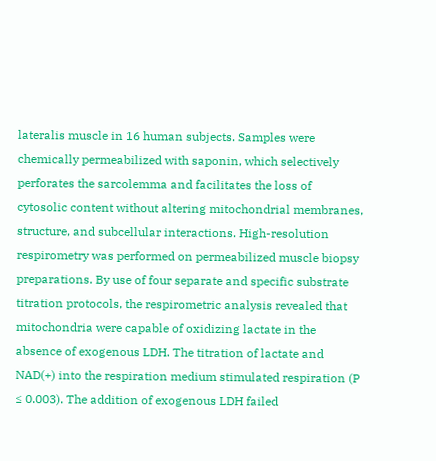lateralis muscle in 16 human subjects. Samples were chemically permeabilized with saponin, which selectively perforates the sarcolemma and facilitates the loss of cytosolic content without altering mitochondrial membranes, structure, and subcellular interactions. High-resolution respirometry was performed on permeabilized muscle biopsy preparations. By use of four separate and specific substrate titration protocols, the respirometric analysis revealed that mitochondria were capable of oxidizing lactate in the absence of exogenous LDH. The titration of lactate and NAD(+) into the respiration medium stimulated respiration (P ≤ 0.003). The addition of exogenous LDH failed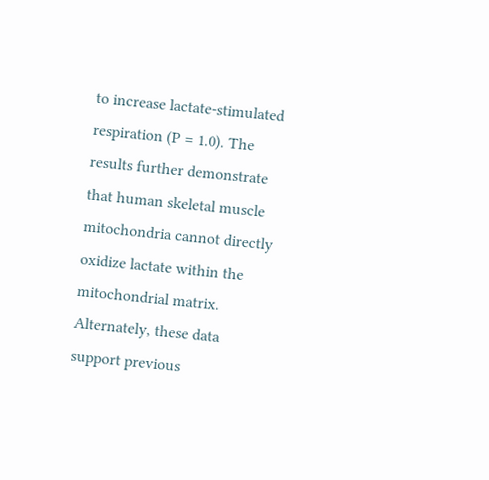to increase lactate-stimulated respiration (P = 1.0). The results further demonstrate that human skeletal muscle mitochondria cannot directly oxidize lactate within the mitochondrial matrix. Alternately, these data support previous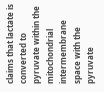claims that lactate is converted to pyruvate within the mitochondrial intermembrane space with the pyruvate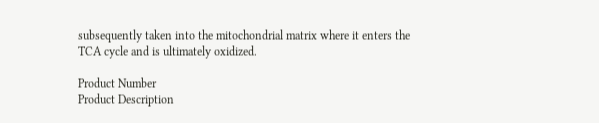subsequently taken into the mitochondrial matrix where it enters the TCA cycle and is ultimately oxidized.

Product Number
Product Description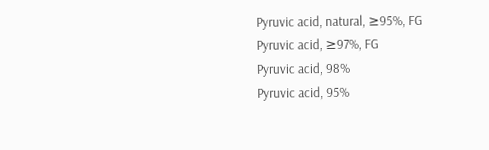Pyruvic acid, natural, ≥95%, FG
Pyruvic acid, ≥97%, FG
Pyruvic acid, 98%
Pyruvic acid, 95%